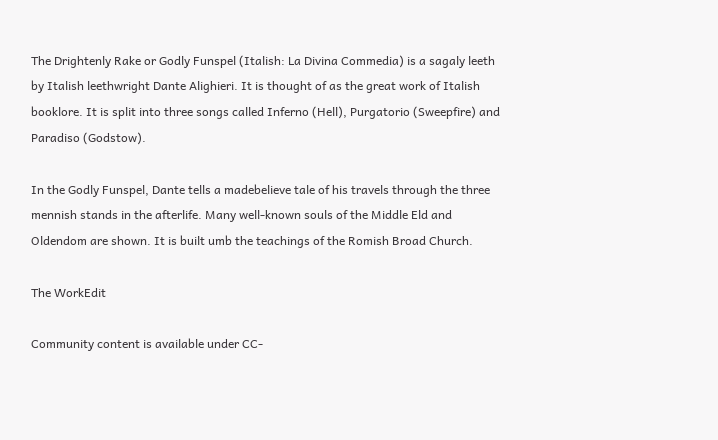The Drightenly Rake or Godly Funspel (Italish: La Divina Commedia) is a sagaly leeth by Italish leethwright Dante Alighieri. It is thought of as the great work of Italish booklore. It is split into three songs called Inferno (Hell), Purgatorio (Sweepfire) and Paradiso (Godstow).

In the Godly Funspel, Dante tells a madebelieve tale of his travels through the three mennish stands in the afterlife. Many well-known souls of the Middle Eld and Oldendom are shown. It is built umb the teachings of the Romish Broad Church.

The WorkEdit

Community content is available under CC-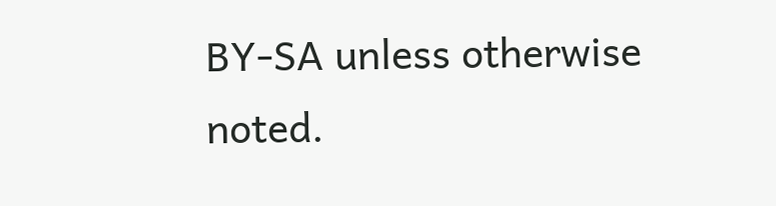BY-SA unless otherwise noted.